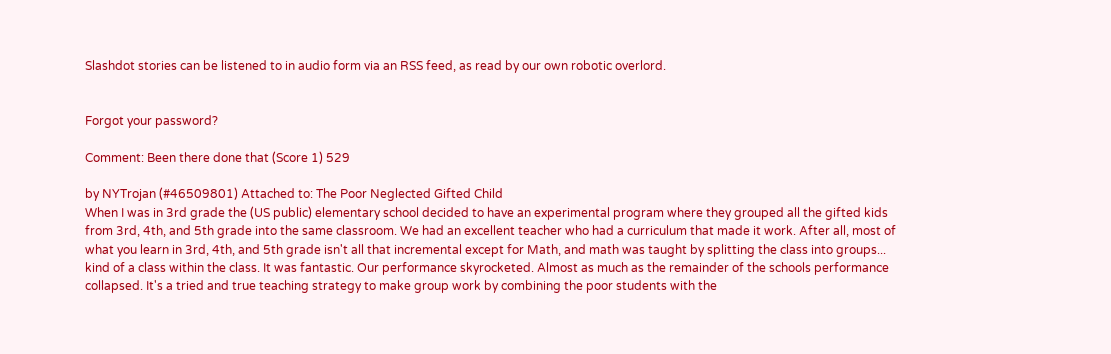Slashdot stories can be listened to in audio form via an RSS feed, as read by our own robotic overlord.


Forgot your password?

Comment: Been there done that (Score 1) 529

by NYTrojan (#46509801) Attached to: The Poor Neglected Gifted Child
When I was in 3rd grade the (US public) elementary school decided to have an experimental program where they grouped all the gifted kids from 3rd, 4th, and 5th grade into the same classroom. We had an excellent teacher who had a curriculum that made it work. After all, most of what you learn in 3rd, 4th, and 5th grade isn't all that incremental except for Math, and math was taught by splitting the class into groups... kind of a class within the class. It was fantastic. Our performance skyrocketed. Almost as much as the remainder of the schools performance collapsed. It's a tried and true teaching strategy to make group work by combining the poor students with the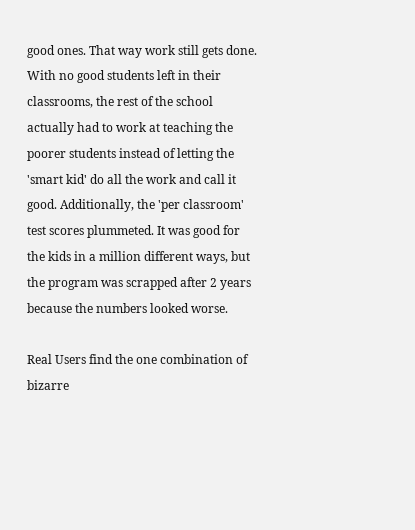good ones. That way work still gets done. With no good students left in their classrooms, the rest of the school actually had to work at teaching the poorer students instead of letting the 'smart kid' do all the work and call it good. Additionally, the 'per classroom' test scores plummeted. It was good for the kids in a million different ways, but the program was scrapped after 2 years because the numbers looked worse.

Real Users find the one combination of bizarre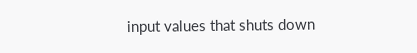input values that shuts down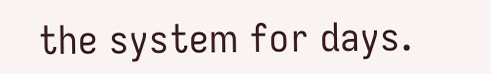the system for days.